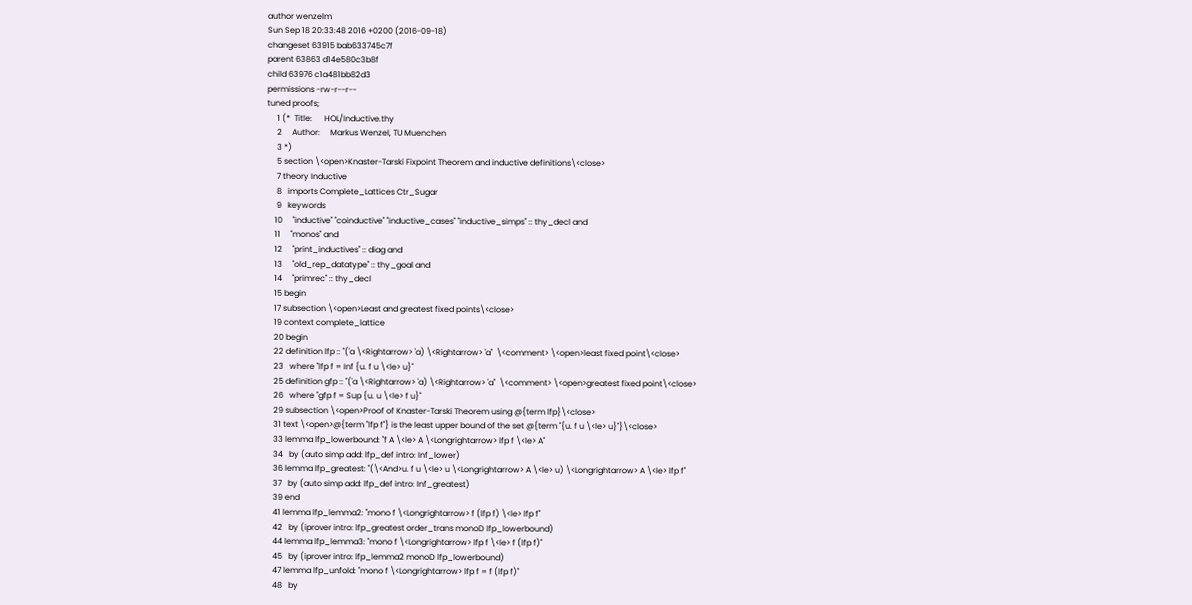author wenzelm
Sun Sep 18 20:33:48 2016 +0200 (2016-09-18)
changeset 63915 bab633745c7f
parent 63863 d14e580c3b8f
child 63976 c1a481bb82d3
permissions -rw-r--r--
tuned proofs;
     1 (*  Title:      HOL/Inductive.thy
     2     Author:     Markus Wenzel, TU Muenchen
     3 *)
     5 section \<open>Knaster-Tarski Fixpoint Theorem and inductive definitions\<close>
     7 theory Inductive
     8   imports Complete_Lattices Ctr_Sugar
     9   keywords
    10     "inductive" "coinductive" "inductive_cases" "inductive_simps" :: thy_decl and
    11     "monos" and
    12     "print_inductives" :: diag and
    13     "old_rep_datatype" :: thy_goal and
    14     "primrec" :: thy_decl
    15 begin
    17 subsection \<open>Least and greatest fixed points\<close>
    19 context complete_lattice
    20 begin
    22 definition lfp :: "('a \<Rightarrow> 'a) \<Rightarrow> 'a"  \<comment> \<open>least fixed point\<close>
    23   where "lfp f = Inf {u. f u \<le> u}"
    25 definition gfp :: "('a \<Rightarrow> 'a) \<Rightarrow> 'a"  \<comment> \<open>greatest fixed point\<close>
    26   where "gfp f = Sup {u. u \<le> f u}"
    29 subsection \<open>Proof of Knaster-Tarski Theorem using @{term lfp}\<close>
    31 text \<open>@{term "lfp f"} is the least upper bound of the set @{term "{u. f u \<le> u}"}\<close>
    33 lemma lfp_lowerbound: "f A \<le> A \<Longrightarrow> lfp f \<le> A"
    34   by (auto simp add: lfp_def intro: Inf_lower)
    36 lemma lfp_greatest: "(\<And>u. f u \<le> u \<Longrightarrow> A \<le> u) \<Longrightarrow> A \<le> lfp f"
    37   by (auto simp add: lfp_def intro: Inf_greatest)
    39 end
    41 lemma lfp_lemma2: "mono f \<Longrightarrow> f (lfp f) \<le> lfp f"
    42   by (iprover intro: lfp_greatest order_trans monoD lfp_lowerbound)
    44 lemma lfp_lemma3: "mono f \<Longrightarrow> lfp f \<le> f (lfp f)"
    45   by (iprover intro: lfp_lemma2 monoD lfp_lowerbound)
    47 lemma lfp_unfold: "mono f \<Longrightarrow> lfp f = f (lfp f)"
    48   by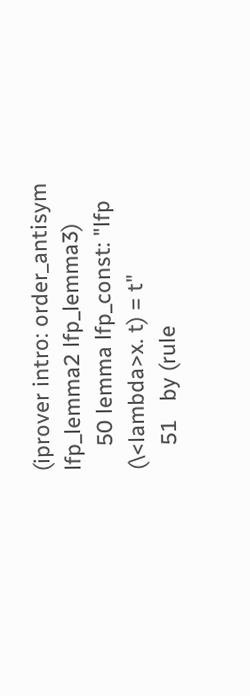(iprover intro: order_antisym lfp_lemma2 lfp_lemma3)
    50 lemma lfp_const: "lfp (\<lambda>x. t) = t"
    51   by (rule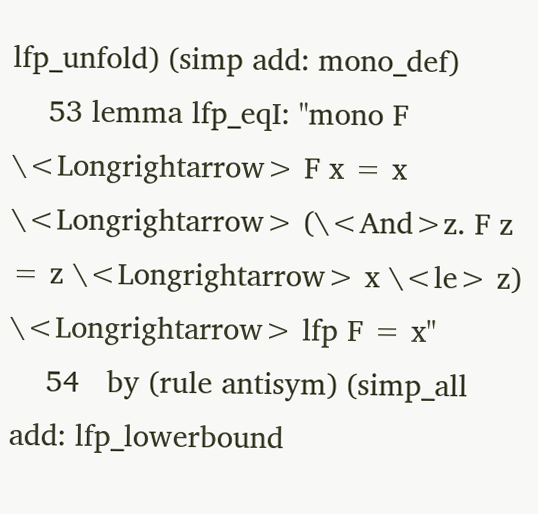lfp_unfold) (simp add: mono_def)
    53 lemma lfp_eqI: "mono F \<Longrightarrow> F x = x \<Longrightarrow> (\<And>z. F z = z \<Longrightarrow> x \<le> z) \<Longrightarrow> lfp F = x"
    54   by (rule antisym) (simp_all add: lfp_lowerbound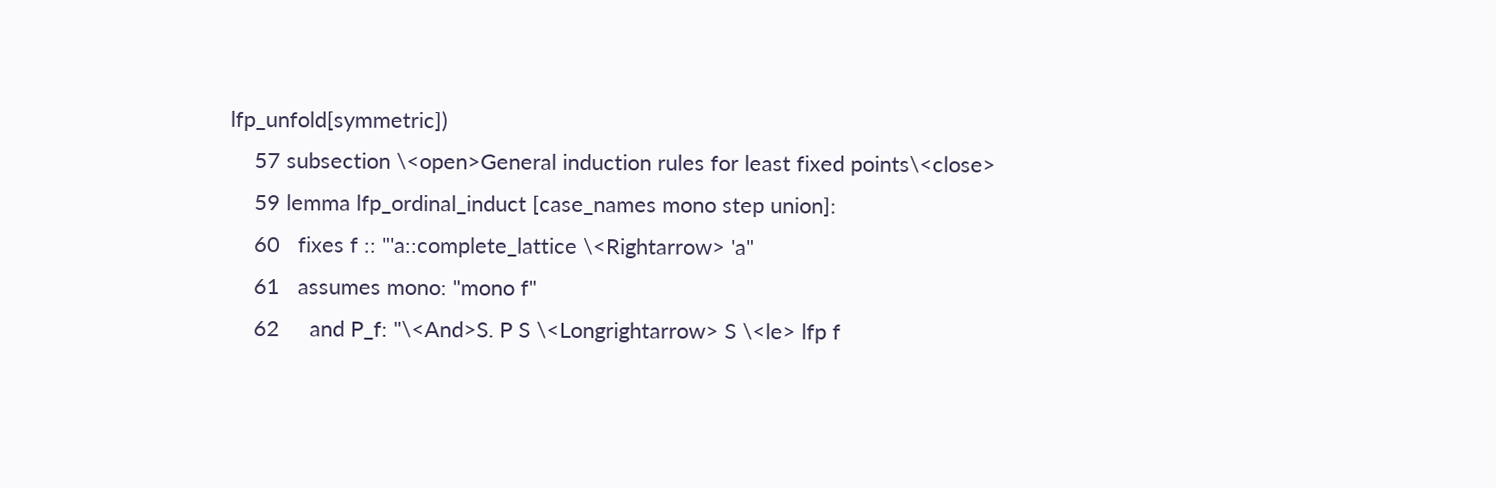lfp_unfold[symmetric])
    57 subsection \<open>General induction rules for least fixed points\<close>
    59 lemma lfp_ordinal_induct [case_names mono step union]:
    60   fixes f :: "'a::complete_lattice \<Rightarrow> 'a"
    61   assumes mono: "mono f"
    62     and P_f: "\<And>S. P S \<Longrightarrow> S \<le> lfp f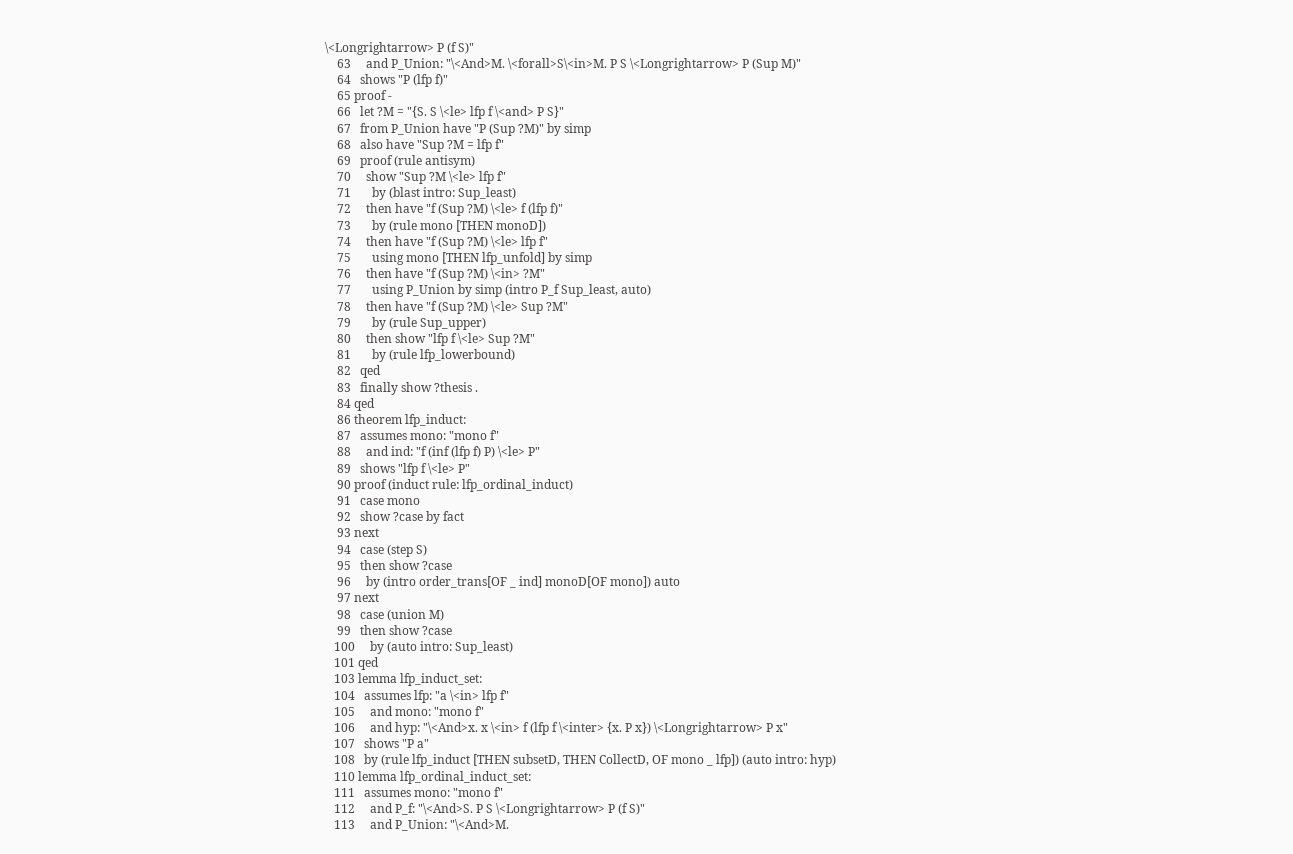\<Longrightarrow> P (f S)"
    63     and P_Union: "\<And>M. \<forall>S\<in>M. P S \<Longrightarrow> P (Sup M)"
    64   shows "P (lfp f)"
    65 proof -
    66   let ?M = "{S. S \<le> lfp f \<and> P S}"
    67   from P_Union have "P (Sup ?M)" by simp
    68   also have "Sup ?M = lfp f"
    69   proof (rule antisym)
    70     show "Sup ?M \<le> lfp f"
    71       by (blast intro: Sup_least)
    72     then have "f (Sup ?M) \<le> f (lfp f)"
    73       by (rule mono [THEN monoD])
    74     then have "f (Sup ?M) \<le> lfp f"
    75       using mono [THEN lfp_unfold] by simp
    76     then have "f (Sup ?M) \<in> ?M"
    77       using P_Union by simp (intro P_f Sup_least, auto)
    78     then have "f (Sup ?M) \<le> Sup ?M"
    79       by (rule Sup_upper)
    80     then show "lfp f \<le> Sup ?M"
    81       by (rule lfp_lowerbound)
    82   qed
    83   finally show ?thesis .
    84 qed
    86 theorem lfp_induct:
    87   assumes mono: "mono f"
    88     and ind: "f (inf (lfp f) P) \<le> P"
    89   shows "lfp f \<le> P"
    90 proof (induct rule: lfp_ordinal_induct)
    91   case mono
    92   show ?case by fact
    93 next
    94   case (step S)
    95   then show ?case
    96     by (intro order_trans[OF _ ind] monoD[OF mono]) auto
    97 next
    98   case (union M)
    99   then show ?case
   100     by (auto intro: Sup_least)
   101 qed
   103 lemma lfp_induct_set:
   104   assumes lfp: "a \<in> lfp f"
   105     and mono: "mono f"
   106     and hyp: "\<And>x. x \<in> f (lfp f \<inter> {x. P x}) \<Longrightarrow> P x"
   107   shows "P a"
   108   by (rule lfp_induct [THEN subsetD, THEN CollectD, OF mono _ lfp]) (auto intro: hyp)
   110 lemma lfp_ordinal_induct_set:
   111   assumes mono: "mono f"
   112     and P_f: "\<And>S. P S \<Longrightarrow> P (f S)"
   113     and P_Union: "\<And>M.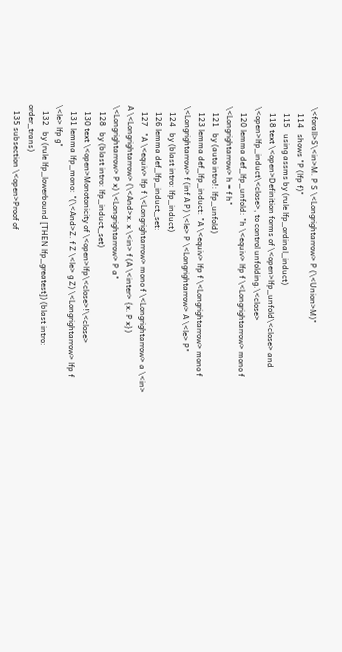\<forall>S\<in>M. P S \<Longrightarrow> P (\<Union>M)"
   114   shows "P (lfp f)"
   115   using assms by (rule lfp_ordinal_induct)
   118 text \<open>Definition forms of \<open>lfp_unfold\<close> and \<open>lfp_induct\<close>, to control unfolding.\<close>
   120 lemma def_lfp_unfold: "h \<equiv> lfp f \<Longrightarrow> mono f \<Longrightarrow> h = f h"
   121   by (auto intro!: lfp_unfold)
   123 lemma def_lfp_induct: "A \<equiv> lfp f \<Longrightarrow> mono f \<Longrightarrow> f (inf A P) \<le> P \<Longrightarrow> A \<le> P"
   124   by (blast intro: lfp_induct)
   126 lemma def_lfp_induct_set:
   127   "A \<equiv> lfp f \<Longrightarrow> mono f \<Longrightarrow> a \<in> A \<Longrightarrow> (\<And>x. x \<in> f (A \<inter> {x. P x}) \<Longrightarrow> P x) \<Longrightarrow> P a"
   128   by (blast intro: lfp_induct_set)
   130 text \<open>Monotonicity of \<open>lfp\<close>!\<close>
   131 lemma lfp_mono: "(\<And>Z. f Z \<le> g Z) \<Longrightarrow> lfp f \<le> lfp g"
   132   by (rule lfp_lowerbound [THEN lfp_greatest]) (blast intro: order_trans)
   135 subsection \<open>Proof of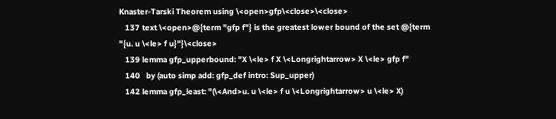Knaster-Tarski Theorem using \<open>gfp\<close>\<close>
   137 text \<open>@{term "gfp f"} is the greatest lower bound of the set @{term "{u. u \<le> f u}"}\<close>
   139 lemma gfp_upperbound: "X \<le> f X \<Longrightarrow> X \<le> gfp f"
   140   by (auto simp add: gfp_def intro: Sup_upper)
   142 lemma gfp_least: "(\<And>u. u \<le> f u \<Longrightarrow> u \<le> X)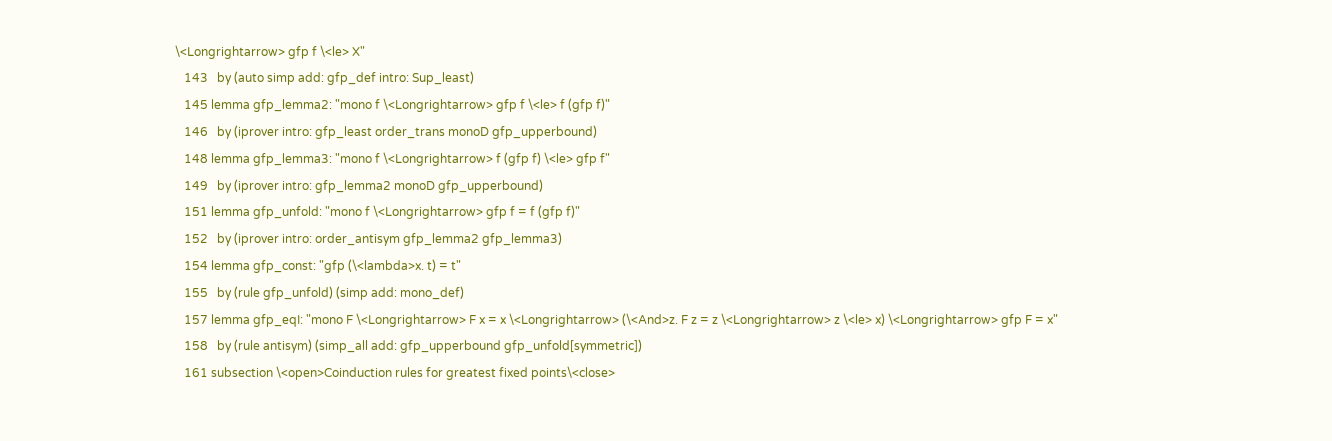\<Longrightarrow> gfp f \<le> X"
   143   by (auto simp add: gfp_def intro: Sup_least)
   145 lemma gfp_lemma2: "mono f \<Longrightarrow> gfp f \<le> f (gfp f)"
   146   by (iprover intro: gfp_least order_trans monoD gfp_upperbound)
   148 lemma gfp_lemma3: "mono f \<Longrightarrow> f (gfp f) \<le> gfp f"
   149   by (iprover intro: gfp_lemma2 monoD gfp_upperbound)
   151 lemma gfp_unfold: "mono f \<Longrightarrow> gfp f = f (gfp f)"
   152   by (iprover intro: order_antisym gfp_lemma2 gfp_lemma3)
   154 lemma gfp_const: "gfp (\<lambda>x. t) = t"
   155   by (rule gfp_unfold) (simp add: mono_def)
   157 lemma gfp_eqI: "mono F \<Longrightarrow> F x = x \<Longrightarrow> (\<And>z. F z = z \<Longrightarrow> z \<le> x) \<Longrightarrow> gfp F = x"
   158   by (rule antisym) (simp_all add: gfp_upperbound gfp_unfold[symmetric])
   161 subsection \<open>Coinduction rules for greatest fixed points\<close>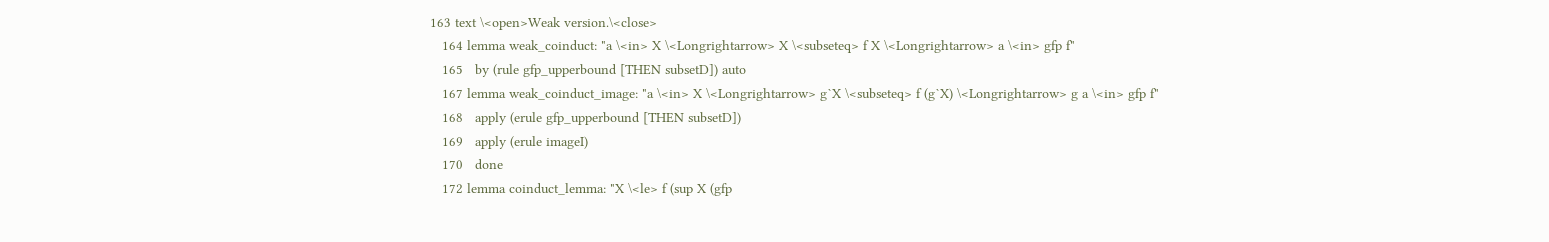163 text \<open>Weak version.\<close>
   164 lemma weak_coinduct: "a \<in> X \<Longrightarrow> X \<subseteq> f X \<Longrightarrow> a \<in> gfp f"
   165   by (rule gfp_upperbound [THEN subsetD]) auto
   167 lemma weak_coinduct_image: "a \<in> X \<Longrightarrow> g`X \<subseteq> f (g`X) \<Longrightarrow> g a \<in> gfp f"
   168   apply (erule gfp_upperbound [THEN subsetD])
   169   apply (erule imageI)
   170   done
   172 lemma coinduct_lemma: "X \<le> f (sup X (gfp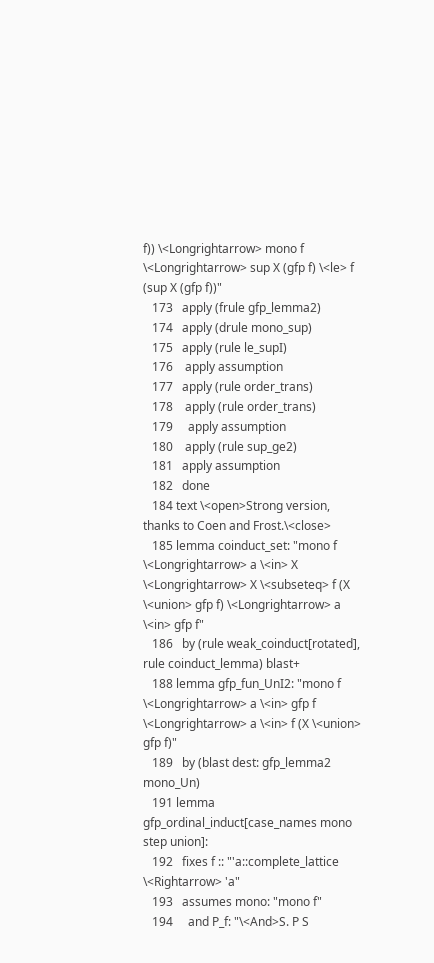f)) \<Longrightarrow> mono f \<Longrightarrow> sup X (gfp f) \<le> f (sup X (gfp f))"
   173   apply (frule gfp_lemma2)
   174   apply (drule mono_sup)
   175   apply (rule le_supI)
   176    apply assumption
   177   apply (rule order_trans)
   178    apply (rule order_trans)
   179     apply assumption
   180    apply (rule sup_ge2)
   181   apply assumption
   182   done
   184 text \<open>Strong version, thanks to Coen and Frost.\<close>
   185 lemma coinduct_set: "mono f \<Longrightarrow> a \<in> X \<Longrightarrow> X \<subseteq> f (X \<union> gfp f) \<Longrightarrow> a \<in> gfp f"
   186   by (rule weak_coinduct[rotated], rule coinduct_lemma) blast+
   188 lemma gfp_fun_UnI2: "mono f \<Longrightarrow> a \<in> gfp f \<Longrightarrow> a \<in> f (X \<union> gfp f)"
   189   by (blast dest: gfp_lemma2 mono_Un)
   191 lemma gfp_ordinal_induct[case_names mono step union]:
   192   fixes f :: "'a::complete_lattice \<Rightarrow> 'a"
   193   assumes mono: "mono f"
   194     and P_f: "\<And>S. P S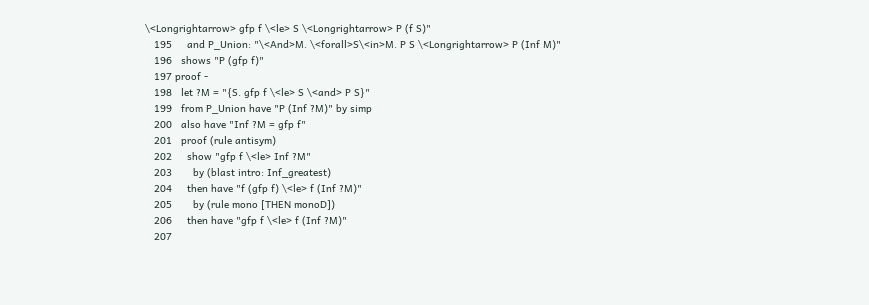\<Longrightarrow> gfp f \<le> S \<Longrightarrow> P (f S)"
   195     and P_Union: "\<And>M. \<forall>S\<in>M. P S \<Longrightarrow> P (Inf M)"
   196   shows "P (gfp f)"
   197 proof -
   198   let ?M = "{S. gfp f \<le> S \<and> P S}"
   199   from P_Union have "P (Inf ?M)" by simp
   200   also have "Inf ?M = gfp f"
   201   proof (rule antisym)
   202     show "gfp f \<le> Inf ?M"
   203       by (blast intro: Inf_greatest)
   204     then have "f (gfp f) \<le> f (Inf ?M)"
   205       by (rule mono [THEN monoD])
   206     then have "gfp f \<le> f (Inf ?M)"
   207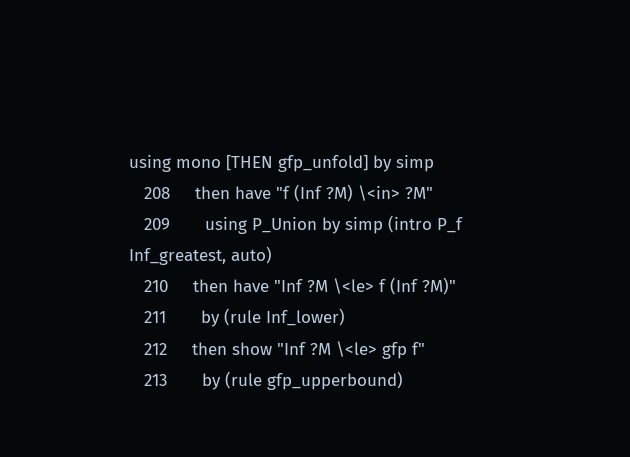using mono [THEN gfp_unfold] by simp
   208     then have "f (Inf ?M) \<in> ?M"
   209       using P_Union by simp (intro P_f Inf_greatest, auto)
   210     then have "Inf ?M \<le> f (Inf ?M)"
   211       by (rule Inf_lower)
   212     then show "Inf ?M \<le> gfp f"
   213       by (rule gfp_upperbound)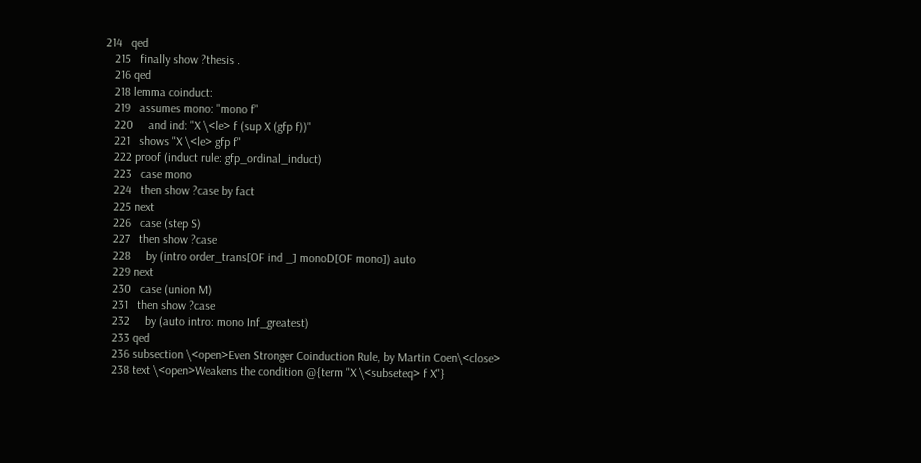214   qed
   215   finally show ?thesis .
   216 qed
   218 lemma coinduct:
   219   assumes mono: "mono f"
   220     and ind: "X \<le> f (sup X (gfp f))"
   221   shows "X \<le> gfp f"
   222 proof (induct rule: gfp_ordinal_induct)
   223   case mono
   224   then show ?case by fact
   225 next
   226   case (step S)
   227   then show ?case
   228     by (intro order_trans[OF ind _] monoD[OF mono]) auto
   229 next
   230   case (union M)
   231   then show ?case
   232     by (auto intro: mono Inf_greatest)
   233 qed
   236 subsection \<open>Even Stronger Coinduction Rule, by Martin Coen\<close>
   238 text \<open>Weakens the condition @{term "X \<subseteq> f X"}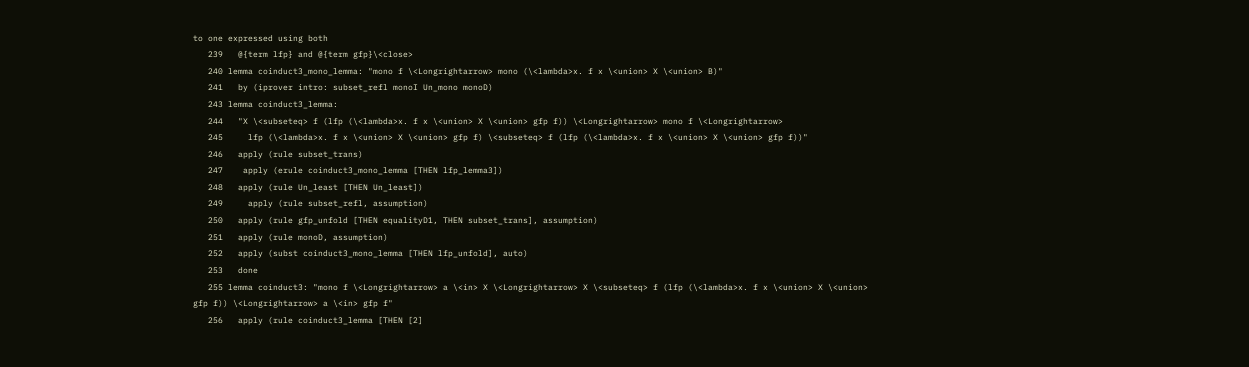to one expressed using both
   239   @{term lfp} and @{term gfp}\<close>
   240 lemma coinduct3_mono_lemma: "mono f \<Longrightarrow> mono (\<lambda>x. f x \<union> X \<union> B)"
   241   by (iprover intro: subset_refl monoI Un_mono monoD)
   243 lemma coinduct3_lemma:
   244   "X \<subseteq> f (lfp (\<lambda>x. f x \<union> X \<union> gfp f)) \<Longrightarrow> mono f \<Longrightarrow>
   245     lfp (\<lambda>x. f x \<union> X \<union> gfp f) \<subseteq> f (lfp (\<lambda>x. f x \<union> X \<union> gfp f))"
   246   apply (rule subset_trans)
   247    apply (erule coinduct3_mono_lemma [THEN lfp_lemma3])
   248   apply (rule Un_least [THEN Un_least])
   249     apply (rule subset_refl, assumption)
   250   apply (rule gfp_unfold [THEN equalityD1, THEN subset_trans], assumption)
   251   apply (rule monoD, assumption)
   252   apply (subst coinduct3_mono_lemma [THEN lfp_unfold], auto)
   253   done
   255 lemma coinduct3: "mono f \<Longrightarrow> a \<in> X \<Longrightarrow> X \<subseteq> f (lfp (\<lambda>x. f x \<union> X \<union> gfp f)) \<Longrightarrow> a \<in> gfp f"
   256   apply (rule coinduct3_lemma [THEN [2]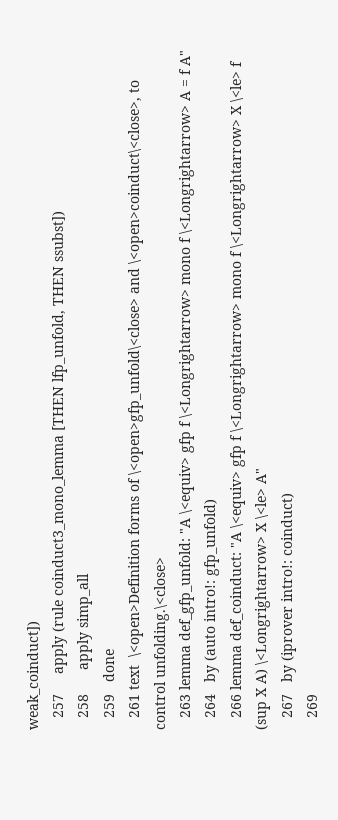weak_coinduct])
   257     apply (rule coinduct3_mono_lemma [THEN lfp_unfold, THEN ssubst])
   258      apply simp_all
   259   done
   261 text  \<open>Definition forms of \<open>gfp_unfold\<close> and \<open>coinduct\<close>, to control unfolding.\<close>
   263 lemma def_gfp_unfold: "A \<equiv> gfp f \<Longrightarrow> mono f \<Longrightarrow> A = f A"
   264   by (auto intro!: gfp_unfold)
   266 lemma def_coinduct: "A \<equiv> gfp f \<Longrightarrow> mono f \<Longrightarrow> X \<le> f (sup X A) \<Longrightarrow> X \<le> A"
   267   by (iprover intro!: coinduct)
   269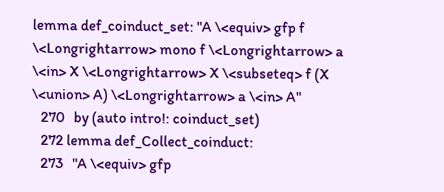lemma def_coinduct_set: "A \<equiv> gfp f \<Longrightarrow> mono f \<Longrightarrow> a \<in> X \<Longrightarrow> X \<subseteq> f (X \<union> A) \<Longrightarrow> a \<in> A"
   270   by (auto intro!: coinduct_set)
   272 lemma def_Collect_coinduct:
   273   "A \<equiv> gfp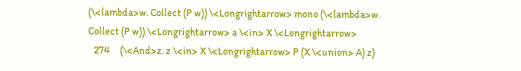(\<lambda>w. Collect (P w)) \<Longrightarrow> mono (\<lambda>w. Collect (P w)) \<Longrightarrow> a \<in> X \<Longrightarrow>
   274     (\<And>z. z \<in> X \<Longrightarrow> P (X \<union> A) z)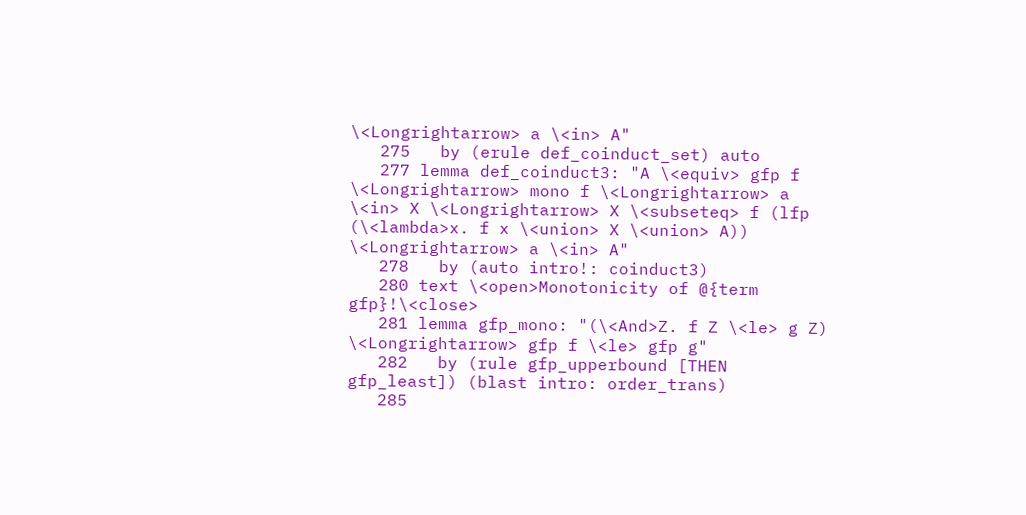\<Longrightarrow> a \<in> A"
   275   by (erule def_coinduct_set) auto
   277 lemma def_coinduct3: "A \<equiv> gfp f \<Longrightarrow> mono f \<Longrightarrow> a \<in> X \<Longrightarrow> X \<subseteq> f (lfp (\<lambda>x. f x \<union> X \<union> A)) \<Longrightarrow> a \<in> A"
   278   by (auto intro!: coinduct3)
   280 text \<open>Monotonicity of @{term gfp}!\<close>
   281 lemma gfp_mono: "(\<And>Z. f Z \<le> g Z) \<Longrightarrow> gfp f \<le> gfp g"
   282   by (rule gfp_upperbound [THEN gfp_least]) (blast intro: order_trans)
   285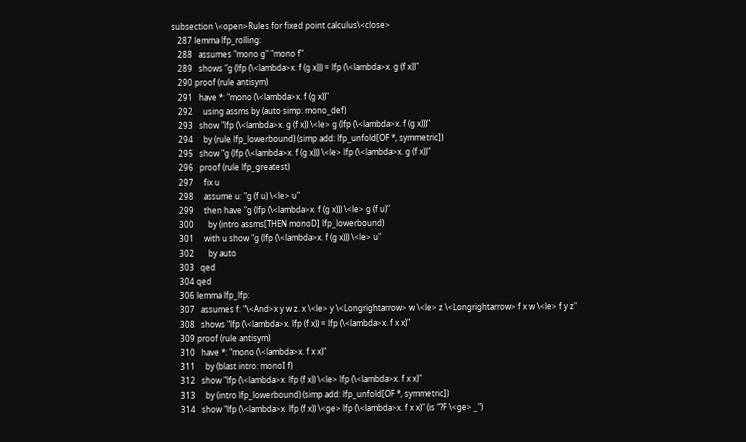subsection \<open>Rules for fixed point calculus\<close>
   287 lemma lfp_rolling:
   288   assumes "mono g" "mono f"
   289   shows "g (lfp (\<lambda>x. f (g x))) = lfp (\<lambda>x. g (f x))"
   290 proof (rule antisym)
   291   have *: "mono (\<lambda>x. f (g x))"
   292     using assms by (auto simp: mono_def)
   293   show "lfp (\<lambda>x. g (f x)) \<le> g (lfp (\<lambda>x. f (g x)))"
   294     by (rule lfp_lowerbound) (simp add: lfp_unfold[OF *, symmetric])
   295   show "g (lfp (\<lambda>x. f (g x))) \<le> lfp (\<lambda>x. g (f x))"
   296   proof (rule lfp_greatest)
   297     fix u
   298     assume u: "g (f u) \<le> u"
   299     then have "g (lfp (\<lambda>x. f (g x))) \<le> g (f u)"
   300       by (intro assms[THEN monoD] lfp_lowerbound)
   301     with u show "g (lfp (\<lambda>x. f (g x))) \<le> u"
   302       by auto
   303   qed
   304 qed
   306 lemma lfp_lfp:
   307   assumes f: "\<And>x y w z. x \<le> y \<Longrightarrow> w \<le> z \<Longrightarrow> f x w \<le> f y z"
   308   shows "lfp (\<lambda>x. lfp (f x)) = lfp (\<lambda>x. f x x)"
   309 proof (rule antisym)
   310   have *: "mono (\<lambda>x. f x x)"
   311     by (blast intro: monoI f)
   312   show "lfp (\<lambda>x. lfp (f x)) \<le> lfp (\<lambda>x. f x x)"
   313     by (intro lfp_lowerbound) (simp add: lfp_unfold[OF *, symmetric])
   314   show "lfp (\<lambda>x. lfp (f x)) \<ge> lfp (\<lambda>x. f x x)" (is "?F \<ge> _")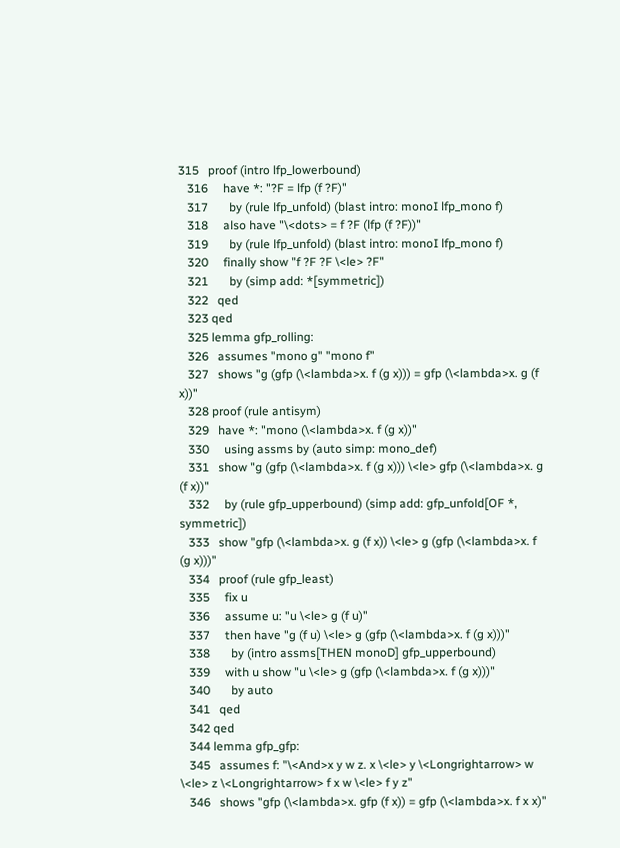315   proof (intro lfp_lowerbound)
   316     have *: "?F = lfp (f ?F)"
   317       by (rule lfp_unfold) (blast intro: monoI lfp_mono f)
   318     also have "\<dots> = f ?F (lfp (f ?F))"
   319       by (rule lfp_unfold) (blast intro: monoI lfp_mono f)
   320     finally show "f ?F ?F \<le> ?F"
   321       by (simp add: *[symmetric])
   322   qed
   323 qed
   325 lemma gfp_rolling:
   326   assumes "mono g" "mono f"
   327   shows "g (gfp (\<lambda>x. f (g x))) = gfp (\<lambda>x. g (f x))"
   328 proof (rule antisym)
   329   have *: "mono (\<lambda>x. f (g x))"
   330     using assms by (auto simp: mono_def)
   331   show "g (gfp (\<lambda>x. f (g x))) \<le> gfp (\<lambda>x. g (f x))"
   332     by (rule gfp_upperbound) (simp add: gfp_unfold[OF *, symmetric])
   333   show "gfp (\<lambda>x. g (f x)) \<le> g (gfp (\<lambda>x. f (g x)))"
   334   proof (rule gfp_least)
   335     fix u
   336     assume u: "u \<le> g (f u)"
   337     then have "g (f u) \<le> g (gfp (\<lambda>x. f (g x)))"
   338       by (intro assms[THEN monoD] gfp_upperbound)
   339     with u show "u \<le> g (gfp (\<lambda>x. f (g x)))"
   340       by auto
   341   qed
   342 qed
   344 lemma gfp_gfp:
   345   assumes f: "\<And>x y w z. x \<le> y \<Longrightarrow> w \<le> z \<Longrightarrow> f x w \<le> f y z"
   346   shows "gfp (\<lambda>x. gfp (f x)) = gfp (\<lambda>x. f x x)"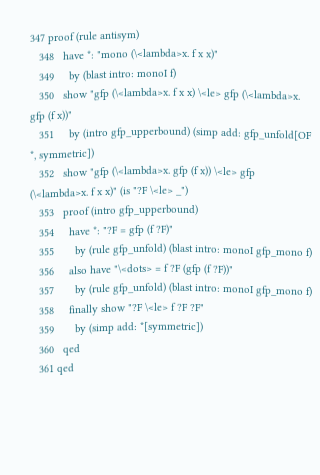347 proof (rule antisym)
   348   have *: "mono (\<lambda>x. f x x)"
   349     by (blast intro: monoI f)
   350   show "gfp (\<lambda>x. f x x) \<le> gfp (\<lambda>x. gfp (f x))"
   351     by (intro gfp_upperbound) (simp add: gfp_unfold[OF *, symmetric])
   352   show "gfp (\<lambda>x. gfp (f x)) \<le> gfp (\<lambda>x. f x x)" (is "?F \<le> _")
   353   proof (intro gfp_upperbound)
   354     have *: "?F = gfp (f ?F)"
   355       by (rule gfp_unfold) (blast intro: monoI gfp_mono f)
   356     also have "\<dots> = f ?F (gfp (f ?F))"
   357       by (rule gfp_unfold) (blast intro: monoI gfp_mono f)
   358     finally show "?F \<le> f ?F ?F"
   359       by (simp add: *[symmetric])
   360   qed
   361 qed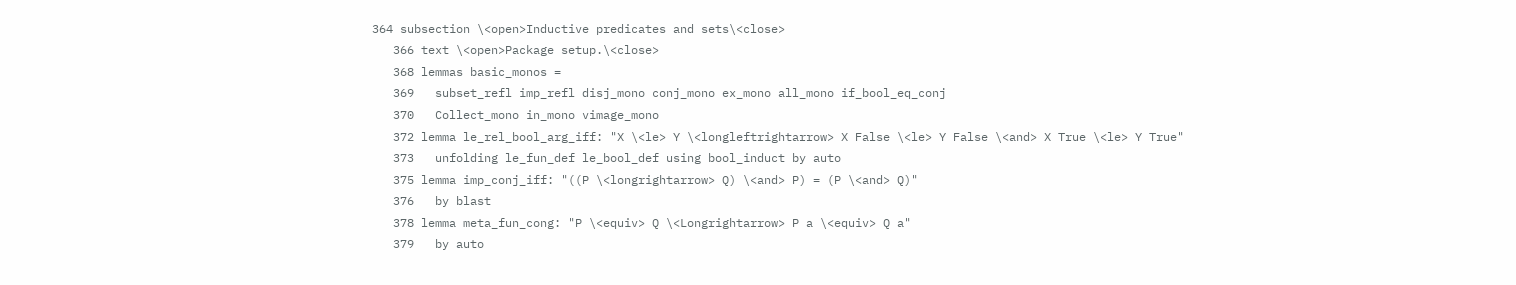364 subsection \<open>Inductive predicates and sets\<close>
   366 text \<open>Package setup.\<close>
   368 lemmas basic_monos =
   369   subset_refl imp_refl disj_mono conj_mono ex_mono all_mono if_bool_eq_conj
   370   Collect_mono in_mono vimage_mono
   372 lemma le_rel_bool_arg_iff: "X \<le> Y \<longleftrightarrow> X False \<le> Y False \<and> X True \<le> Y True"
   373   unfolding le_fun_def le_bool_def using bool_induct by auto
   375 lemma imp_conj_iff: "((P \<longrightarrow> Q) \<and> P) = (P \<and> Q)"
   376   by blast
   378 lemma meta_fun_cong: "P \<equiv> Q \<Longrightarrow> P a \<equiv> Q a"
   379   by auto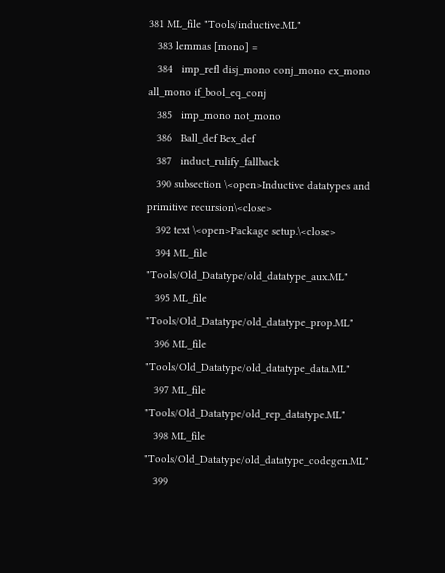381 ML_file "Tools/inductive.ML"
   383 lemmas [mono] =
   384   imp_refl disj_mono conj_mono ex_mono all_mono if_bool_eq_conj
   385   imp_mono not_mono
   386   Ball_def Bex_def
   387   induct_rulify_fallback
   390 subsection \<open>Inductive datatypes and primitive recursion\<close>
   392 text \<open>Package setup.\<close>
   394 ML_file "Tools/Old_Datatype/old_datatype_aux.ML"
   395 ML_file "Tools/Old_Datatype/old_datatype_prop.ML"
   396 ML_file "Tools/Old_Datatype/old_datatype_data.ML"
   397 ML_file "Tools/Old_Datatype/old_rep_datatype.ML"
   398 ML_file "Tools/Old_Datatype/old_datatype_codegen.ML"
   399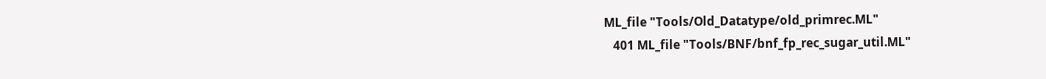ML_file "Tools/Old_Datatype/old_primrec.ML"
   401 ML_file "Tools/BNF/bnf_fp_rec_sugar_util.ML"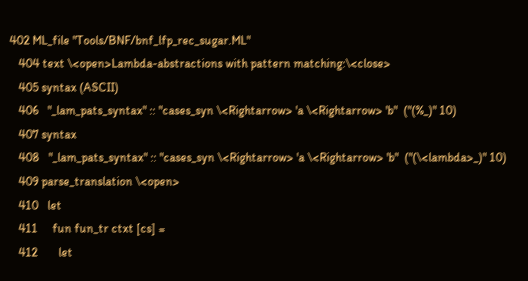402 ML_file "Tools/BNF/bnf_lfp_rec_sugar.ML"
   404 text \<open>Lambda-abstractions with pattern matching:\<close>
   405 syntax (ASCII)
   406   "_lam_pats_syntax" :: "cases_syn \<Rightarrow> 'a \<Rightarrow> 'b"  ("(%_)" 10)
   407 syntax
   408   "_lam_pats_syntax" :: "cases_syn \<Rightarrow> 'a \<Rightarrow> 'b"  ("(\<lambda>_)" 10)
   409 parse_translation \<open>
   410   let
   411     fun fun_tr ctxt [cs] =
   412       let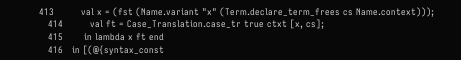413         val x = (fst (Name.variant "x" (Term.declare_term_frees cs Name.context)));
   414         val ft = Case_Translation.case_tr true ctxt [x, cs];
   415       in lambda x ft end
   416   in [(@{syntax_const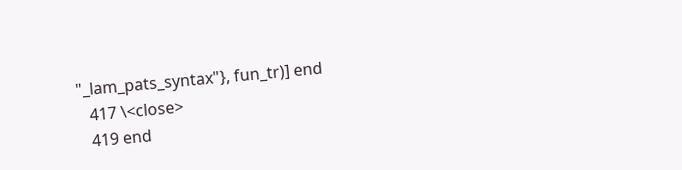"_lam_pats_syntax"}, fun_tr)] end
   417 \<close>
   419 end